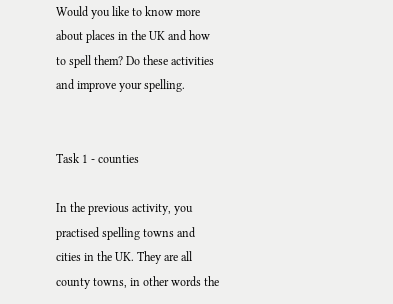Would you like to know more about places in the UK and how to spell them? Do these activities and improve your spelling.


Task 1 - counties

In the previous activity, you practised spelling towns and cities in the UK. They are all county towns, in other words the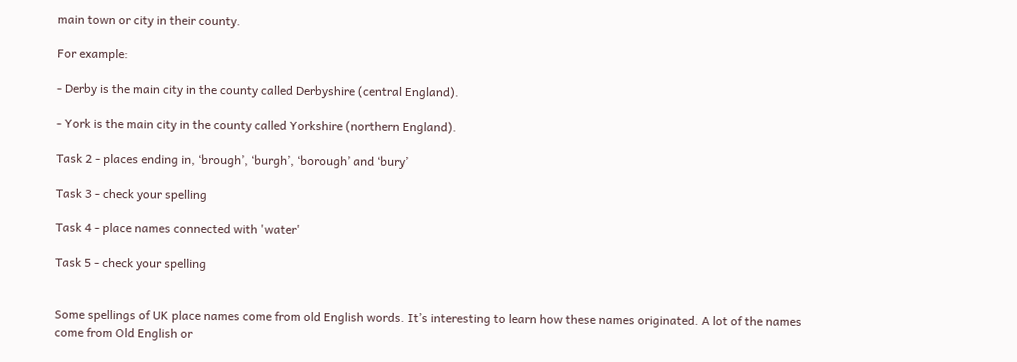main town or city in their county.

For example:

- Derby is the main city in the county called Derbyshire (central England).

- York is the main city in the county called Yorkshire (northern England).

Task 2 - places ending in, ‘brough’, ‘burgh’, ‘borough’ and ‘bury’

Task 3 - check your spelling

Task 4 - place names connected with 'water'

Task 5 - check your spelling


Some spellings of UK place names come from old English words. It’s interesting to learn how these names originated. A lot of the names come from Old English or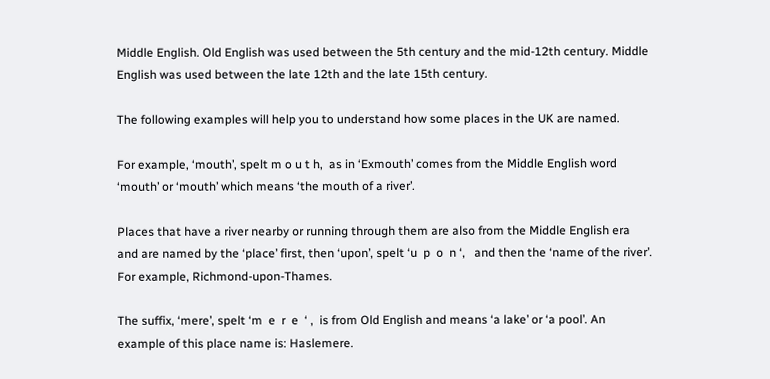Middle English. Old English was used between the 5th century and the mid-12th century. Middle English was used between the late 12th and the late 15th century.

The following examples will help you to understand how some places in the UK are named.

For example, ‘mouth’, spelt m o u t h,  as in ‘Exmouth’ comes from the Middle English word ‘mouth’ or ‘mouth’ which means ‘the mouth of a river’.

Places that have a river nearby or running through them are also from the Middle English era and are named by the ‘place’ first, then ‘upon’, spelt ‘u  p  o  n ‘,   and then the ‘name of the river’. For example, Richmond-upon-Thames.

The suffix, ‘mere’, spelt ‘m  e  r  e  ‘ ,  is from Old English and means ‘a lake’ or ‘a pool’. An example of this place name is: Haslemere.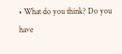• What do you think? Do you have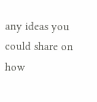any ideas you could share on how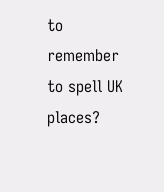to remember to spell UK places?